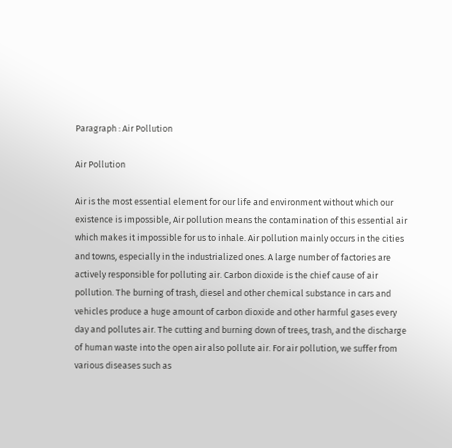Paragraph : Air Pollution

Air Pollution

Air is the most essential element for our life and environment without which our existence is impossible, Air pollution means the contamination of this essential air which makes it impossible for us to inhale. Air pollution mainly occurs in the cities and towns, especially in the industrialized ones. A large number of factories are actively responsible for polluting air. Carbon dioxide is the chief cause of air pollution. The burning of trash, diesel and other chemical substance in cars and vehicles produce a huge amount of carbon dioxide and other harmful gases every day and pollutes air. The cutting and burning down of trees, trash, and the discharge of human waste into the open air also pollute air. For air pollution, we suffer from various diseases such as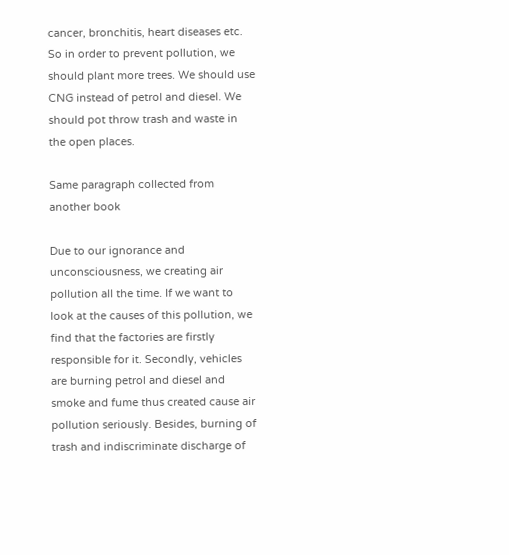cancer, bronchitis, heart diseases etc. So in order to prevent pollution, we should plant more trees. We should use CNG instead of petrol and diesel. We should pot throw trash and waste in the open places.

Same paragraph collected from another book

Due to our ignorance and unconsciousness, we creating air pollution all the time. If we want to look at the causes of this pollution, we find that the factories are firstly responsible for it. Secondly, vehicles are burning petrol and diesel and smoke and fume thus created cause air pollution seriously. Besides, burning of trash and indiscriminate discharge of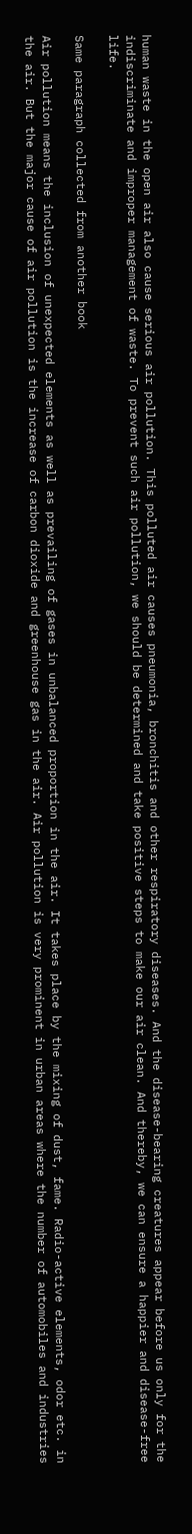human waste in the open air also cause serious air pollution. This polluted air causes pneumonia, bronchitis and other respiratory diseases. And the disease-bearing creatures appear before us only for the indiscriminate and improper management of waste. To prevent such air pollution, we should be determined and take positive steps to make our air clean. And thereby, we can ensure a happier and disease-free life.

Same paragraph collected from another book

Air pollution means the inclusion of unexpected elements as well as prevailing of gases in unbalanced proportion in the air. It takes place by the mixing of dust, fame. Radio-active elements, odor etc. in the air. But the major cause of air pollution is the increase of carbon dioxide and greenhouse gas in the air. Air pollution is very prominent in urban areas where the number of automobiles and industries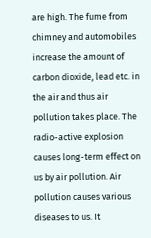are high. The fume from chimney and automobiles increase the amount of carbon dioxide, lead etc. in the air and thus air pollution takes place. The radio-active explosion causes long-term effect on us by air pollution. Air pollution causes various diseases to us. It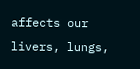affects our livers, lungs,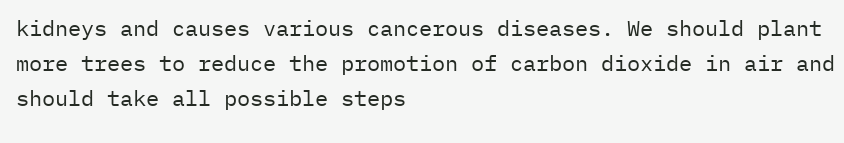kidneys and causes various cancerous diseases. We should plant more trees to reduce the promotion of carbon dioxide in air and should take all possible steps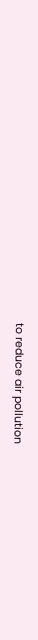to reduce air pollution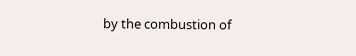by the combustion of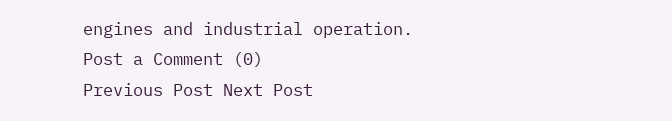engines and industrial operation.
Post a Comment (0)
Previous Post Next Post